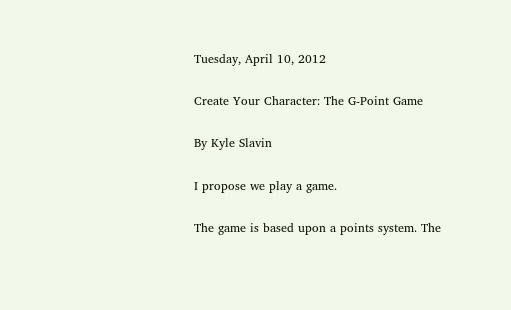Tuesday, April 10, 2012

Create Your Character: The G-Point Game

By Kyle Slavin

I propose we play a game.

The game is based upon a points system. The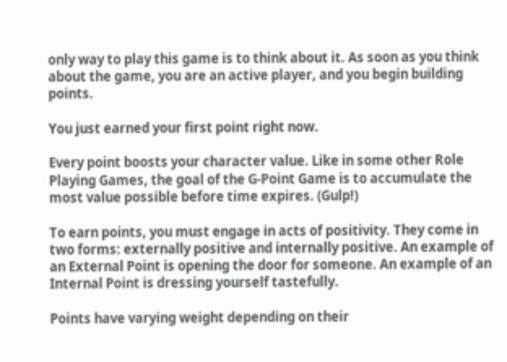only way to play this game is to think about it. As soon as you think about the game, you are an active player, and you begin building points.

You just earned your first point right now.

Every point boosts your character value. Like in some other Role Playing Games, the goal of the G-Point Game is to accumulate the most value possible before time expires. (Gulp!)

To earn points, you must engage in acts of positivity. They come in two forms: externally positive and internally positive. An example of an External Point is opening the door for someone. An example of an Internal Point is dressing yourself tastefully.

Points have varying weight depending on their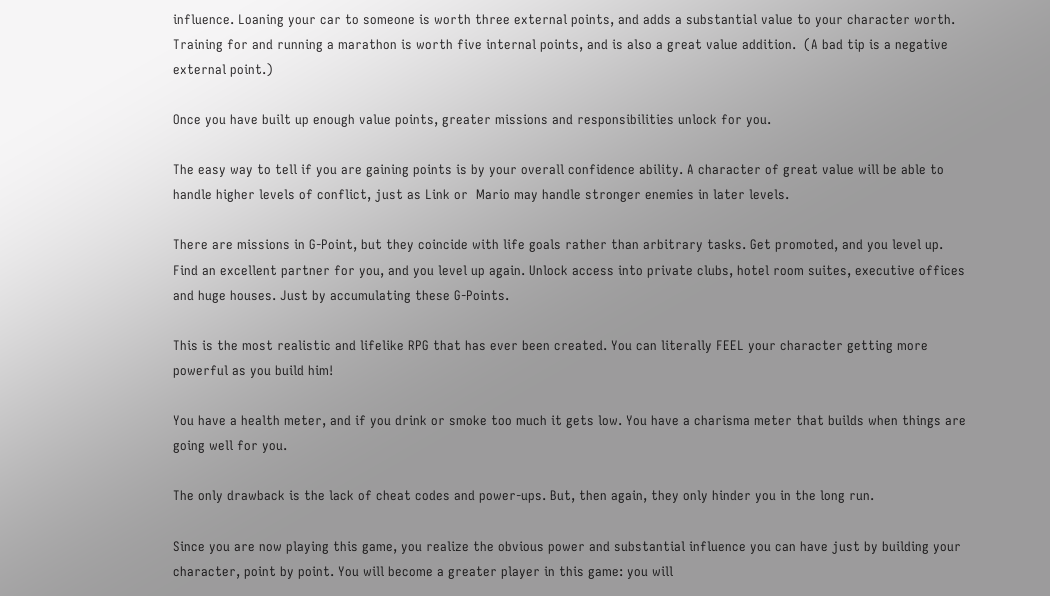influence. Loaning your car to someone is worth three external points, and adds a substantial value to your character worth. Training for and running a marathon is worth five internal points, and is also a great value addition.  (A bad tip is a negative external point.)

Once you have built up enough value points, greater missions and responsibilities unlock for you.

The easy way to tell if you are gaining points is by your overall confidence ability. A character of great value will be able to handle higher levels of conflict, just as Link or  Mario may handle stronger enemies in later levels.

There are missions in G-Point, but they coincide with life goals rather than arbitrary tasks. Get promoted, and you level up. Find an excellent partner for you, and you level up again. Unlock access into private clubs, hotel room suites, executive offices and huge houses. Just by accumulating these G-Points.

This is the most realistic and lifelike RPG that has ever been created. You can literally FEEL your character getting more powerful as you build him!

You have a health meter, and if you drink or smoke too much it gets low. You have a charisma meter that builds when things are going well for you.

The only drawback is the lack of cheat codes and power-ups. But, then again, they only hinder you in the long run.

Since you are now playing this game, you realize the obvious power and substantial influence you can have just by building your character, point by point. You will become a greater player in this game: you will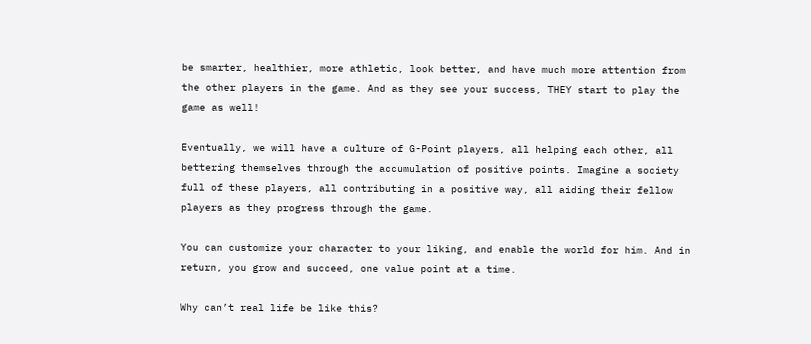be smarter, healthier, more athletic, look better, and have much more attention from the other players in the game. And as they see your success, THEY start to play the game as well!

Eventually, we will have a culture of G-Point players, all helping each other, all bettering themselves through the accumulation of positive points. Imagine a society full of these players, all contributing in a positive way, all aiding their fellow players as they progress through the game.

You can customize your character to your liking, and enable the world for him. And in return, you grow and succeed, one value point at a time.

Why can’t real life be like this?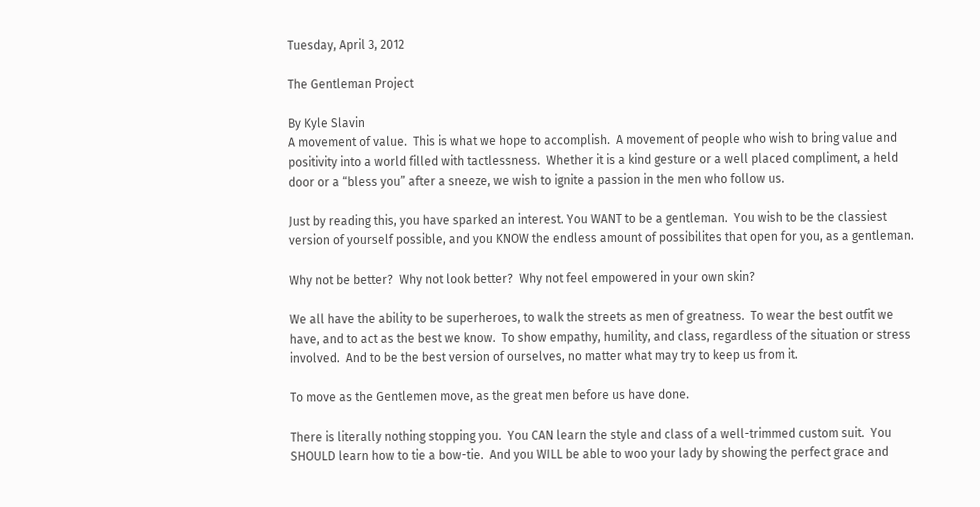Tuesday, April 3, 2012

The Gentleman Project

By Kyle Slavin
A movement of value.  This is what we hope to accomplish.  A movement of people who wish to bring value and positivity into a world filled with tactlessness.  Whether it is a kind gesture or a well placed compliment, a held door or a “bless you” after a sneeze, we wish to ignite a passion in the men who follow us.

Just by reading this, you have sparked an interest. You WANT to be a gentleman.  You wish to be the classiest version of yourself possible, and you KNOW the endless amount of possibilites that open for you, as a gentleman.

Why not be better?  Why not look better?  Why not feel empowered in your own skin?

We all have the ability to be superheroes, to walk the streets as men of greatness.  To wear the best outfit we have, and to act as the best we know.  To show empathy, humility, and class, regardless of the situation or stress involved.  And to be the best version of ourselves, no matter what may try to keep us from it.

To move as the Gentlemen move, as the great men before us have done.

There is literally nothing stopping you.  You CAN learn the style and class of a well-trimmed custom suit.  You SHOULD learn how to tie a bow-tie.  And you WILL be able to woo your lady by showing the perfect grace and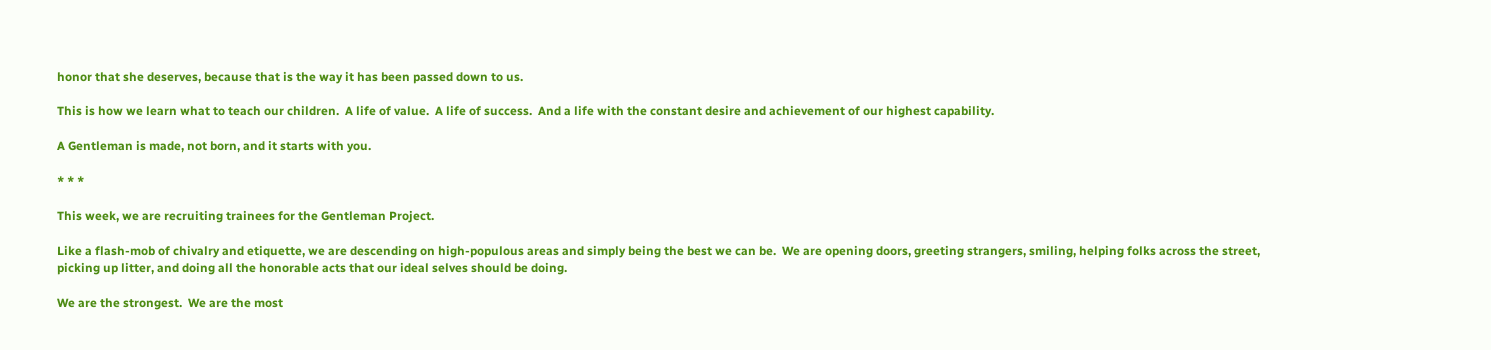honor that she deserves, because that is the way it has been passed down to us.

This is how we learn what to teach our children.  A life of value.  A life of success.  And a life with the constant desire and achievement of our highest capability.

A Gentleman is made, not born, and it starts with you.

* * *

This week, we are recruiting trainees for the Gentleman Project.

Like a flash-mob of chivalry and etiquette, we are descending on high-populous areas and simply being the best we can be.  We are opening doors, greeting strangers, smiling, helping folks across the street, picking up litter, and doing all the honorable acts that our ideal selves should be doing.

We are the strongest.  We are the most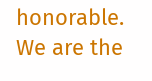honorable.  We are the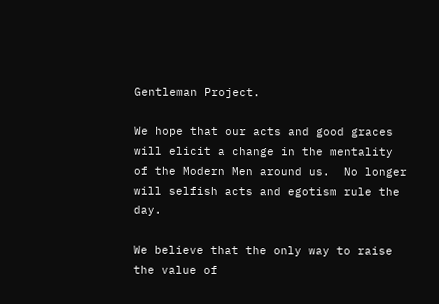Gentleman Project.

We hope that our acts and good graces will elicit a change in the mentality of the Modern Men around us.  No longer will selfish acts and egotism rule the day.

We believe that the only way to raise the value of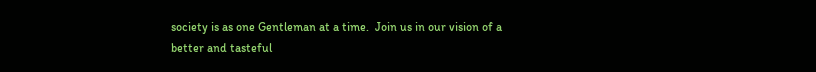society is as one Gentleman at a time.  Join us in our vision of a better and tasteful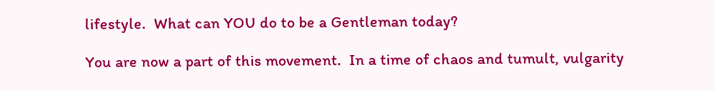lifestyle.  What can YOU do to be a Gentleman today?

You are now a part of this movement.  In a time of chaos and tumult, vulgarity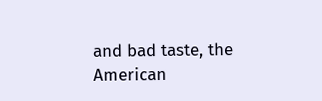and bad taste, the American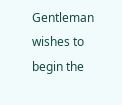Gentleman wishes to begin the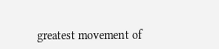greatest movement of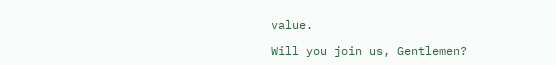value.

Will you join us, Gentlemen?